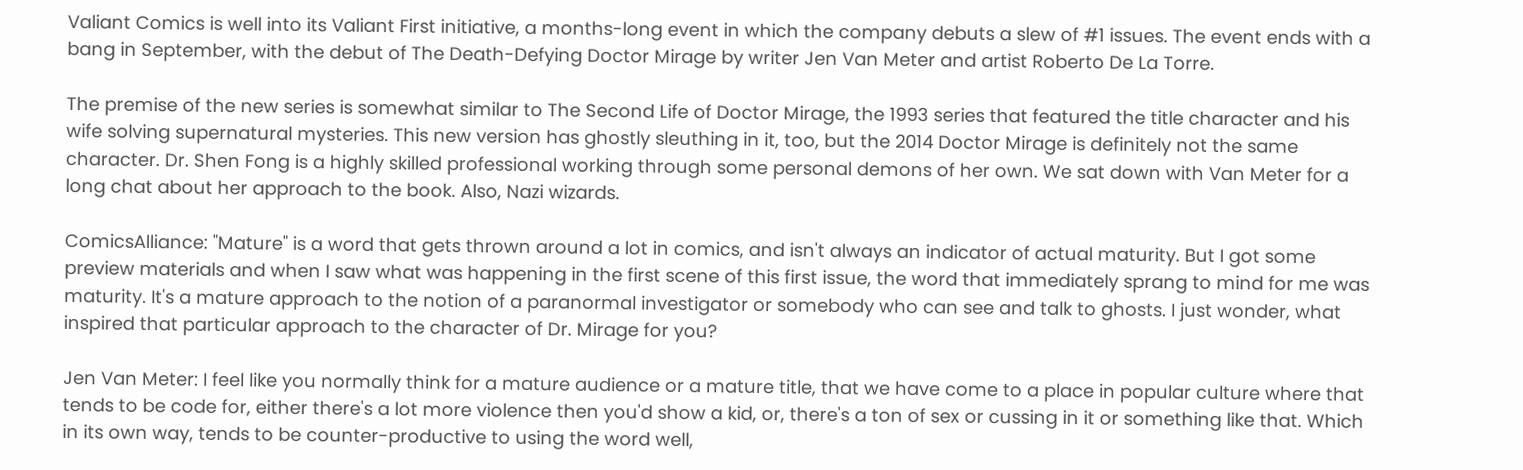Valiant Comics is well into its Valiant First initiative, a months-long event in which the company debuts a slew of #1 issues. The event ends with a bang in September, with the debut of The Death-Defying Doctor Mirage by writer Jen Van Meter and artist Roberto De La Torre.

The premise of the new series is somewhat similar to The Second Life of Doctor Mirage, the 1993 series that featured the title character and his wife solving supernatural mysteries. This new version has ghostly sleuthing in it, too, but the 2014 Doctor Mirage is definitely not the same character. Dr. Shen Fong is a highly skilled professional working through some personal demons of her own. We sat down with Van Meter for a long chat about her approach to the book. Also, Nazi wizards.

ComicsAlliance: "Mature" is a word that gets thrown around a lot in comics, and isn't always an indicator of actual maturity. But I got some preview materials and when I saw what was happening in the first scene of this first issue, the word that immediately sprang to mind for me was maturity. It's a mature approach to the notion of a paranormal investigator or somebody who can see and talk to ghosts. I just wonder, what inspired that particular approach to the character of Dr. Mirage for you?

Jen Van Meter: I feel like you normally think for a mature audience or a mature title, that we have come to a place in popular culture where that tends to be code for, either there's a lot more violence then you'd show a kid, or, there's a ton of sex or cussing in it or something like that. Which in its own way, tends to be counter-productive to using the word well,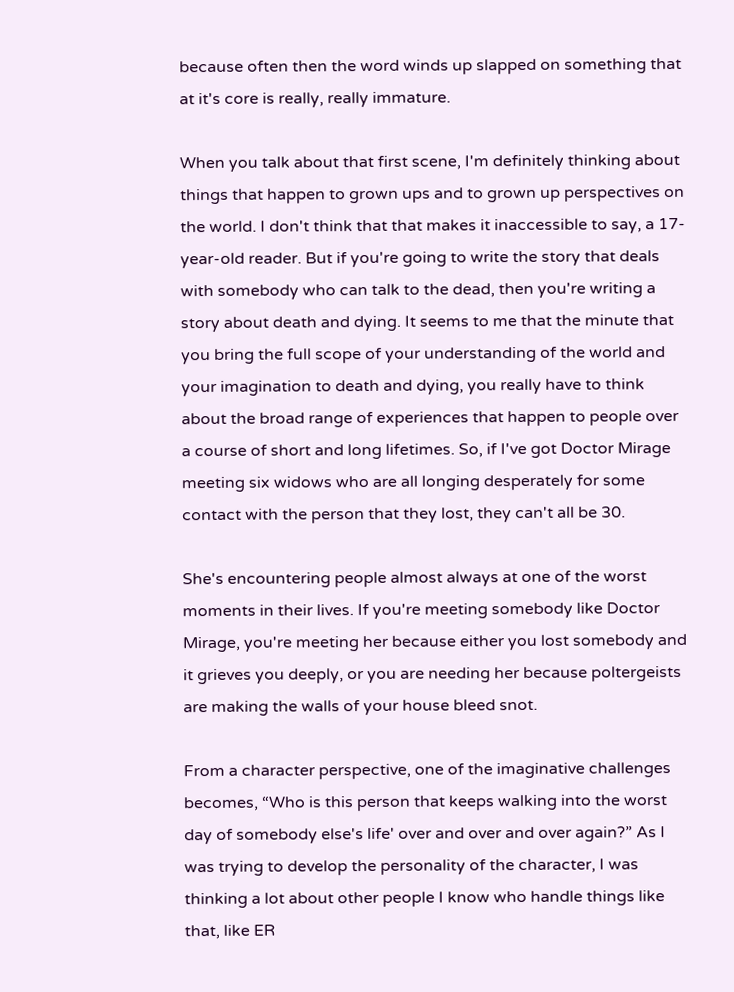because often then the word winds up slapped on something that at it's core is really, really immature.

When you talk about that first scene, I'm definitely thinking about things that happen to grown ups and to grown up perspectives on the world. I don't think that that makes it inaccessible to say, a 17-year-old reader. But if you're going to write the story that deals with somebody who can talk to the dead, then you're writing a story about death and dying. It seems to me that the minute that you bring the full scope of your understanding of the world and your imagination to death and dying, you really have to think about the broad range of experiences that happen to people over a course of short and long lifetimes. So, if I've got Doctor Mirage meeting six widows who are all longing desperately for some contact with the person that they lost, they can't all be 30.

She's encountering people almost always at one of the worst moments in their lives. If you're meeting somebody like Doctor Mirage, you're meeting her because either you lost somebody and it grieves you deeply, or you are needing her because poltergeists are making the walls of your house bleed snot.

From a character perspective, one of the imaginative challenges becomes, “Who is this person that keeps walking into the worst day of somebody else's life' over and over and over again?” As I was trying to develop the personality of the character, I was thinking a lot about other people I know who handle things like that, like ER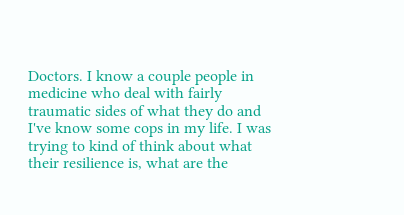Doctors. I know a couple people in medicine who deal with fairly traumatic sides of what they do and I've know some cops in my life. I was trying to kind of think about what their resilience is, what are the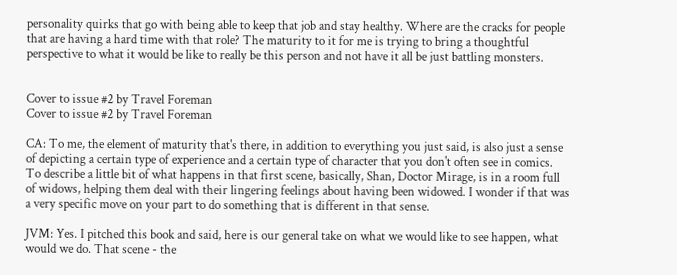personality quirks that go with being able to keep that job and stay healthy. Where are the cracks for people that are having a hard time with that role? The maturity to it for me is trying to bring a thoughtful perspective to what it would be like to really be this person and not have it all be just battling monsters.


Cover to issue #2 by Travel Foreman
Cover to issue #2 by Travel Foreman

CA: To me, the element of maturity that's there, in addition to everything you just said, is also just a sense of depicting a certain type of experience and a certain type of character that you don't often see in comics. To describe a little bit of what happens in that first scene, basically, Shan, Doctor Mirage, is in a room full of widows, helping them deal with their lingering feelings about having been widowed. I wonder if that was a very specific move on your part to do something that is different in that sense.

JVM: Yes. I pitched this book and said, here is our general take on what we would like to see happen, what would we do. That scene - the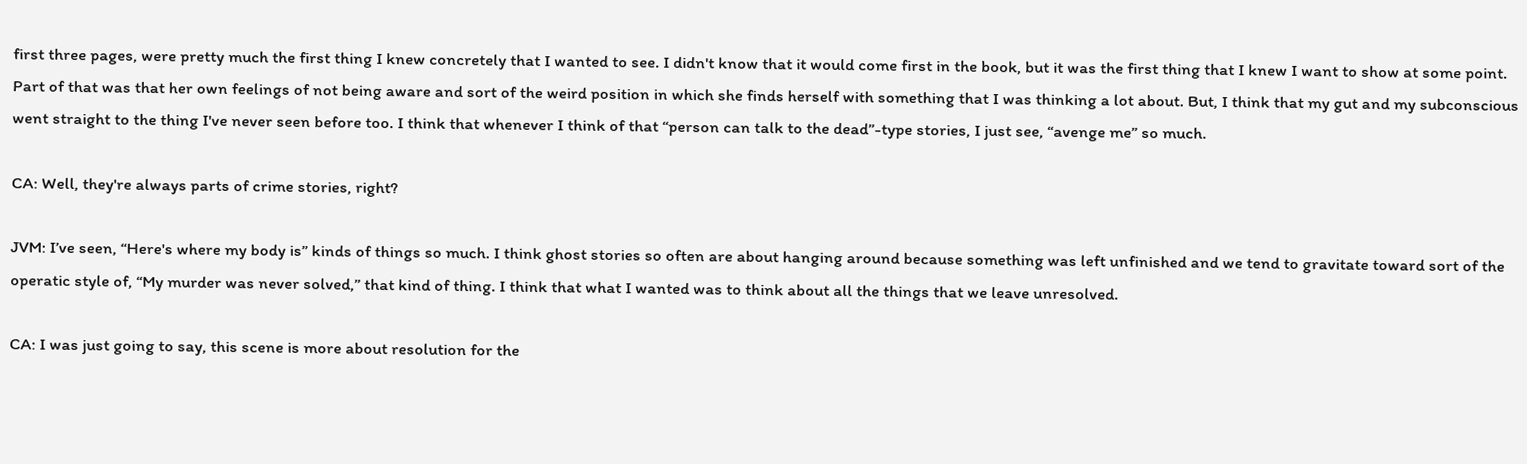first three pages, were pretty much the first thing I knew concretely that I wanted to see. I didn't know that it would come first in the book, but it was the first thing that I knew I want to show at some point. Part of that was that her own feelings of not being aware and sort of the weird position in which she finds herself with something that I was thinking a lot about. But, I think that my gut and my subconscious went straight to the thing I've never seen before too. I think that whenever I think of that “person can talk to the dead”-type stories, I just see, “avenge me” so much.

CA: Well, they're always parts of crime stories, right?

JVM: I’ve seen, “Here's where my body is” kinds of things so much. I think ghost stories so often are about hanging around because something was left unfinished and we tend to gravitate toward sort of the operatic style of, “My murder was never solved,” that kind of thing. I think that what I wanted was to think about all the things that we leave unresolved.

CA: I was just going to say, this scene is more about resolution for the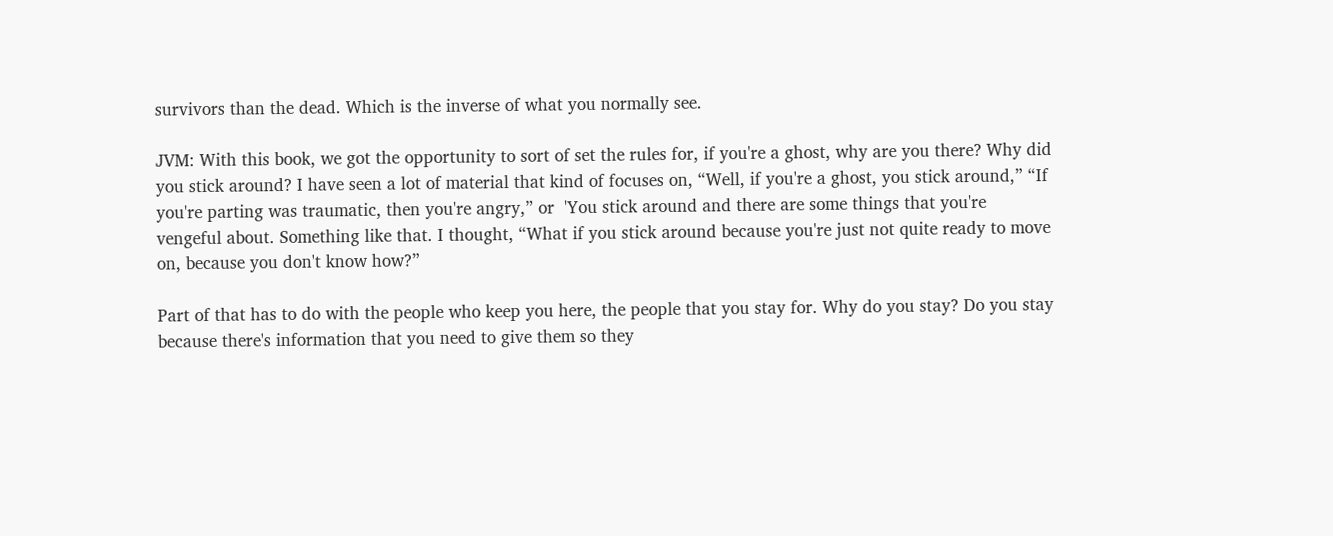survivors than the dead. Which is the inverse of what you normally see.

JVM: With this book, we got the opportunity to sort of set the rules for, if you're a ghost, why are you there? Why did you stick around? I have seen a lot of material that kind of focuses on, “Well, if you're a ghost, you stick around,” “If you're parting was traumatic, then you're angry,” or  'You stick around and there are some things that you're vengeful about. Something like that. I thought, “What if you stick around because you're just not quite ready to move on, because you don't know how?”

Part of that has to do with the people who keep you here, the people that you stay for. Why do you stay? Do you stay because there's information that you need to give them so they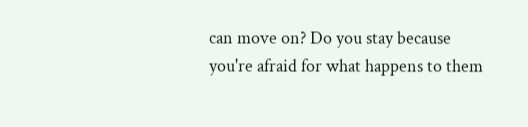can move on? Do you stay because you're afraid for what happens to them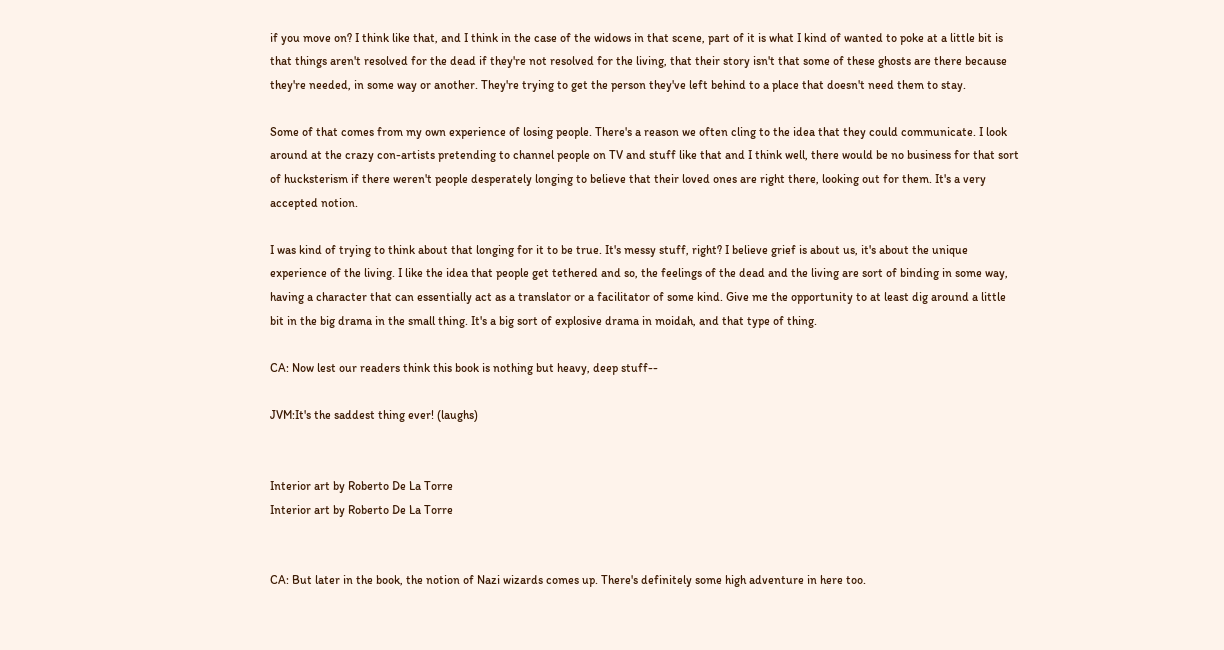if you move on? I think like that, and I think in the case of the widows in that scene, part of it is what I kind of wanted to poke at a little bit is that things aren't resolved for the dead if they're not resolved for the living, that their story isn't that some of these ghosts are there because they're needed, in some way or another. They're trying to get the person they've left behind to a place that doesn't need them to stay.

Some of that comes from my own experience of losing people. There's a reason we often cling to the idea that they could communicate. I look around at the crazy con-artists pretending to channel people on TV and stuff like that and I think well, there would be no business for that sort of hucksterism if there weren't people desperately longing to believe that their loved ones are right there, looking out for them. It's a very accepted notion.

I was kind of trying to think about that longing for it to be true. It's messy stuff, right? I believe grief is about us, it's about the unique experience of the living. I like the idea that people get tethered and so, the feelings of the dead and the living are sort of binding in some way, having a character that can essentially act as a translator or a facilitator of some kind. Give me the opportunity to at least dig around a little bit in the big drama in the small thing. It's a big sort of explosive drama in moidah, and that type of thing.

CA: Now lest our readers think this book is nothing but heavy, deep stuff--

JVM:It's the saddest thing ever! (laughs)


Interior art by Roberto De La Torre
Interior art by Roberto De La Torre


CA: But later in the book, the notion of Nazi wizards comes up. There's definitely some high adventure in here too.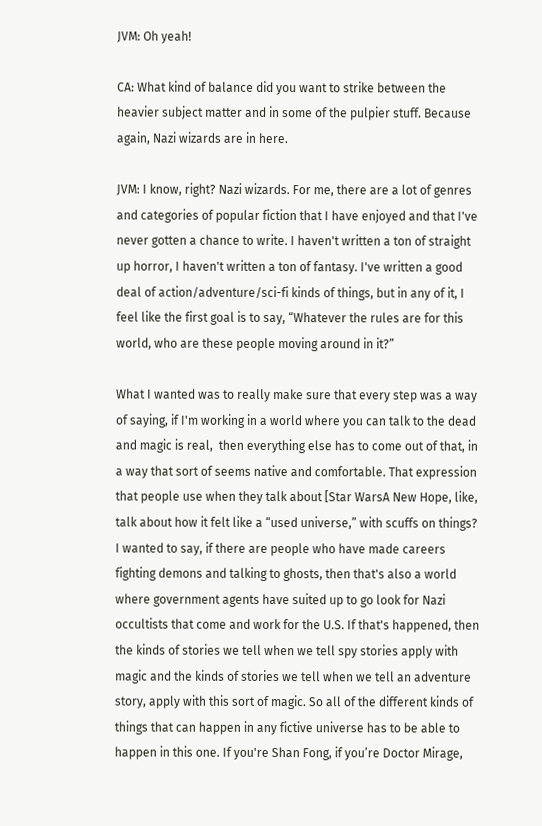JVM: Oh yeah!

CA: What kind of balance did you want to strike between the heavier subject matter and in some of the pulpier stuff. Because again, Nazi wizards are in here.

JVM: I know, right? Nazi wizards. For me, there are a lot of genres and categories of popular fiction that I have enjoyed and that I've never gotten a chance to write. I haven't written a ton of straight up horror, I haven't written a ton of fantasy. I've written a good deal of action/adventure/sci-fi kinds of things, but in any of it, I feel like the first goal is to say, “Whatever the rules are for this world, who are these people moving around in it?”

What I wanted was to really make sure that every step was a way of saying, if I'm working in a world where you can talk to the dead and magic is real,  then everything else has to come out of that, in a way that sort of seems native and comfortable. That expression that people use when they talk about [Star WarsA New Hope, like, talk about how it felt like a “used universe,” with scuffs on things? I wanted to say, if there are people who have made careers fighting demons and talking to ghosts, then that's also a world where government agents have suited up to go look for Nazi occultists that come and work for the U.S. If that's happened, then the kinds of stories we tell when we tell spy stories apply with magic and the kinds of stories we tell when we tell an adventure story, apply with this sort of magic. So all of the different kinds of things that can happen in any fictive universe has to be able to happen in this one. If you're Shan Fong, if you’re Doctor Mirage,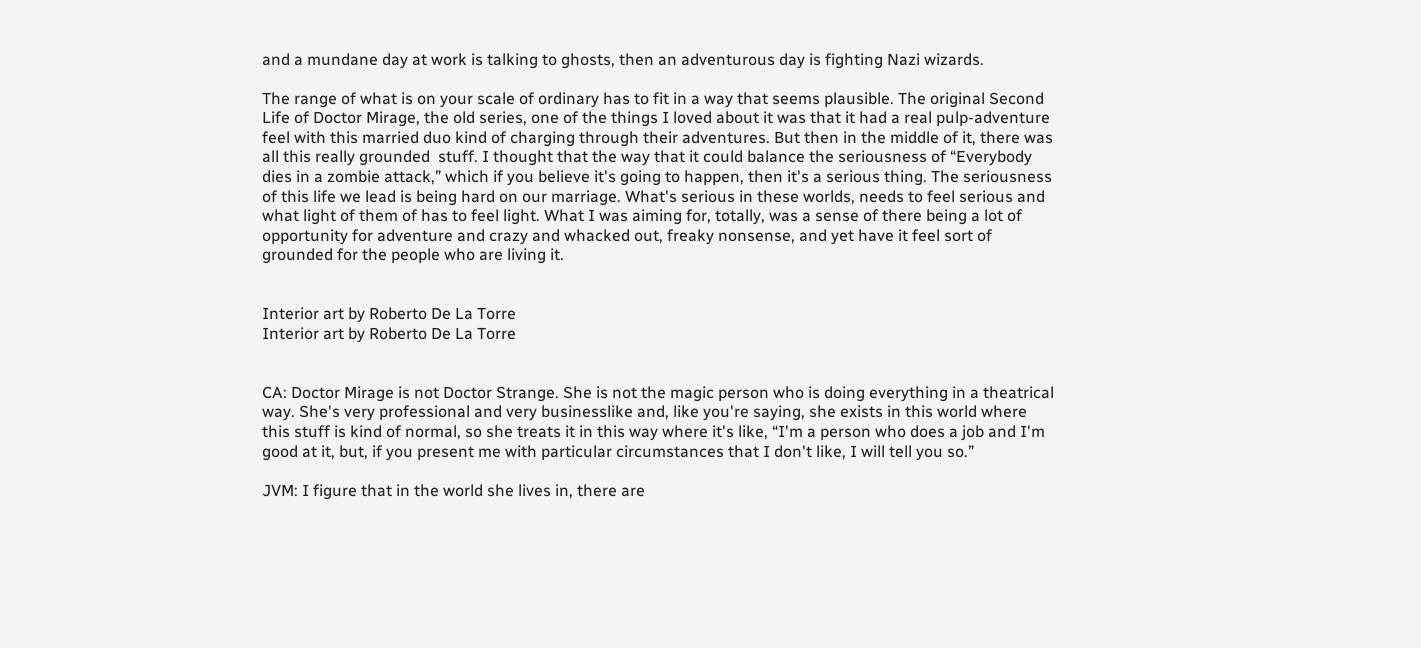and a mundane day at work is talking to ghosts, then an adventurous day is fighting Nazi wizards.

The range of what is on your scale of ordinary has to fit in a way that seems plausible. The original Second Life of Doctor Mirage, the old series, one of the things I loved about it was that it had a real pulp-adventure feel with this married duo kind of charging through their adventures. But then in the middle of it, there was all this really grounded  stuff. I thought that the way that it could balance the seriousness of “Everybody dies in a zombie attack,” which if you believe it's going to happen, then it's a serious thing. The seriousness of this life we lead is being hard on our marriage. What's serious in these worlds, needs to feel serious and what light of them of has to feel light. What I was aiming for, totally, was a sense of there being a lot of opportunity for adventure and crazy and whacked out, freaky nonsense, and yet have it feel sort of grounded for the people who are living it.


Interior art by Roberto De La Torre
Interior art by Roberto De La Torre


CA: Doctor Mirage is not Doctor Strange. She is not the magic person who is doing everything in a theatrical way. She's very professional and very businesslike and, like you're saying, she exists in this world where this stuff is kind of normal, so she treats it in this way where it's like, “I'm a person who does a job and I'm good at it, but, if you present me with particular circumstances that I don't like, I will tell you so.”

JVM: I figure that in the world she lives in, there are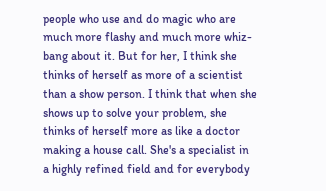people who use and do magic who are much more flashy and much more whiz-bang about it. But for her, I think she thinks of herself as more of a scientist than a show person. I think that when she shows up to solve your problem, she thinks of herself more as like a doctor making a house call. She's a specialist in a highly refined field and for everybody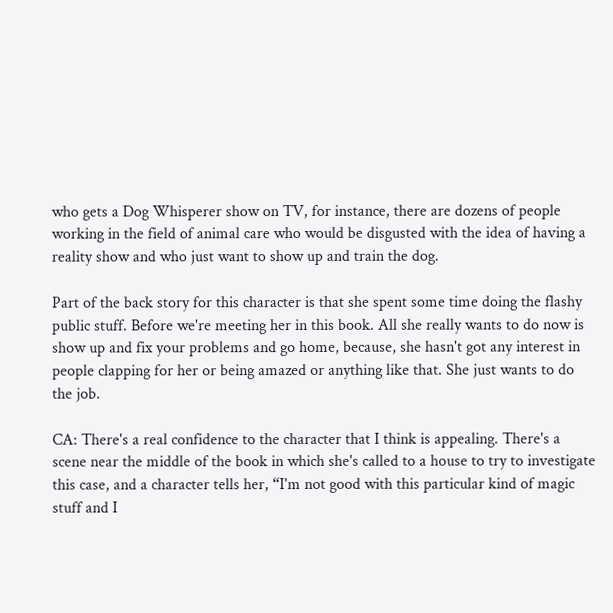who gets a Dog Whisperer show on TV, for instance, there are dozens of people working in the field of animal care who would be disgusted with the idea of having a reality show and who just want to show up and train the dog.

Part of the back story for this character is that she spent some time doing the flashy public stuff. Before we're meeting her in this book. All she really wants to do now is show up and fix your problems and go home, because, she hasn't got any interest in people clapping for her or being amazed or anything like that. She just wants to do the job.

CA: There's a real confidence to the character that I think is appealing. There's a scene near the middle of the book in which she's called to a house to try to investigate this case, and a character tells her, “I'm not good with this particular kind of magic stuff and I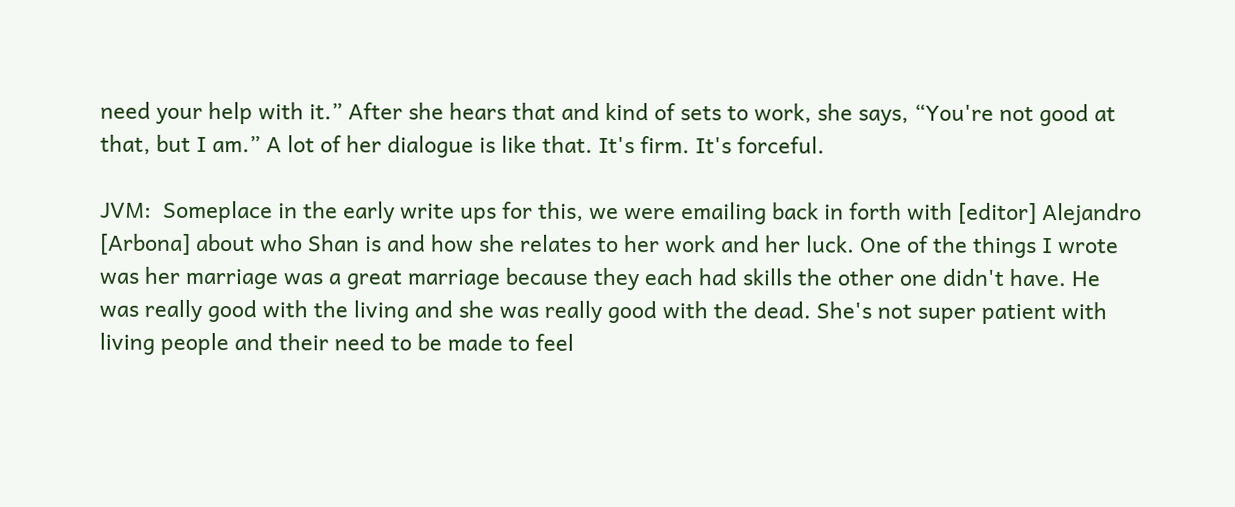need your help with it.” After she hears that and kind of sets to work, she says, “You're not good at that, but I am.” A lot of her dialogue is like that. It's firm. It's forceful.

JVM:  Someplace in the early write ups for this, we were emailing back in forth with [editor] Alejandro [Arbona] about who Shan is and how she relates to her work and her luck. One of the things I wrote was her marriage was a great marriage because they each had skills the other one didn't have. He was really good with the living and she was really good with the dead. She's not super patient with living people and their need to be made to feel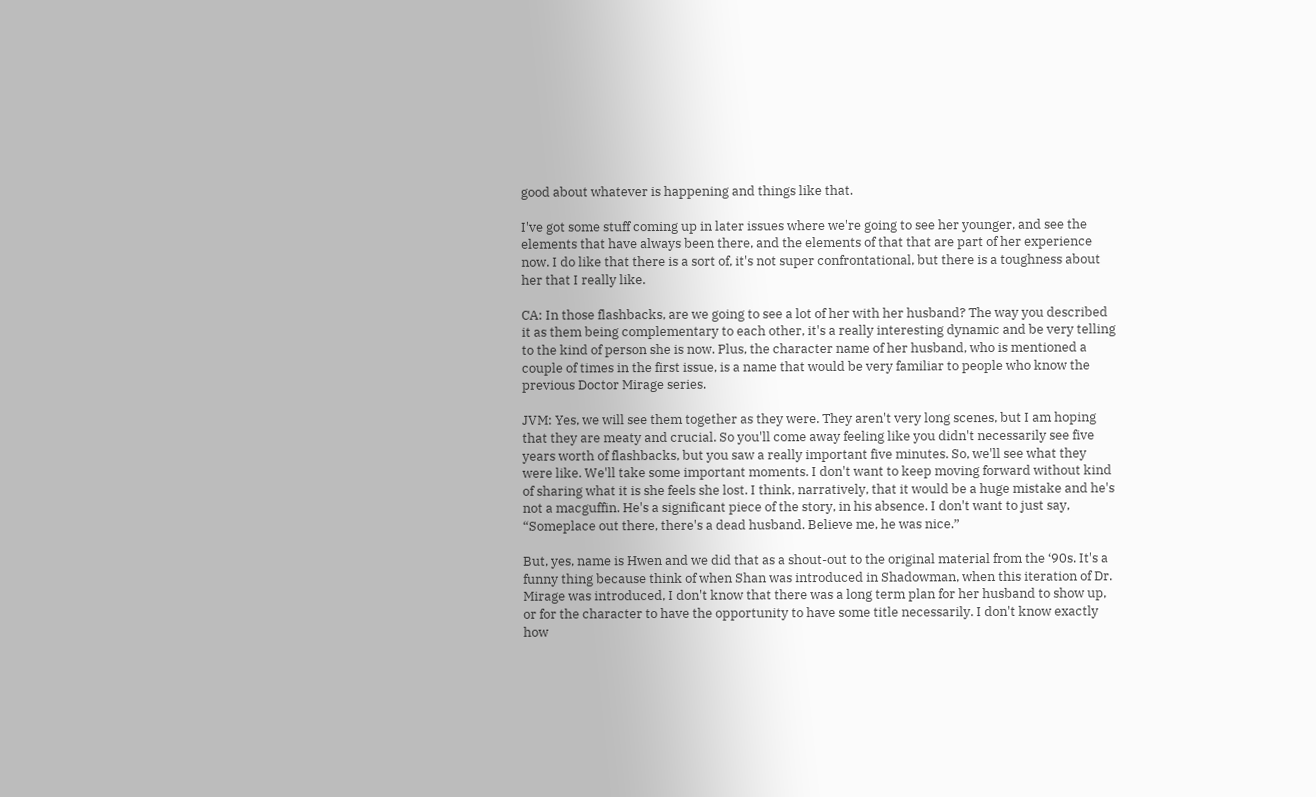good about whatever is happening and things like that.

I've got some stuff coming up in later issues where we're going to see her younger, and see the elements that have always been there, and the elements of that that are part of her experience now. I do like that there is a sort of, it's not super confrontational, but there is a toughness about her that I really like.

CA: In those flashbacks, are we going to see a lot of her with her husband? The way you described it as them being complementary to each other, it's a really interesting dynamic and be very telling to the kind of person she is now. Plus, the character name of her husband, who is mentioned a couple of times in the first issue, is a name that would be very familiar to people who know the previous Doctor Mirage series.

JVM: Yes, we will see them together as they were. They aren't very long scenes, but I am hoping that they are meaty and crucial. So you'll come away feeling like you didn't necessarily see five years worth of flashbacks, but you saw a really important five minutes. So, we'll see what they were like. We'll take some important moments. I don't want to keep moving forward without kind of sharing what it is she feels she lost. I think, narratively, that it would be a huge mistake and he's not a macguffin. He's a significant piece of the story, in his absence. I don't want to just say, “Someplace out there, there's a dead husband. Believe me, he was nice.”

But, yes, name is Hwen and we did that as a shout-out to the original material from the ‘90s. It's a funny thing because think of when Shan was introduced in Shadowman, when this iteration of Dr. Mirage was introduced, I don't know that there was a long term plan for her husband to show up, or for the character to have the opportunity to have some title necessarily. I don't know exactly how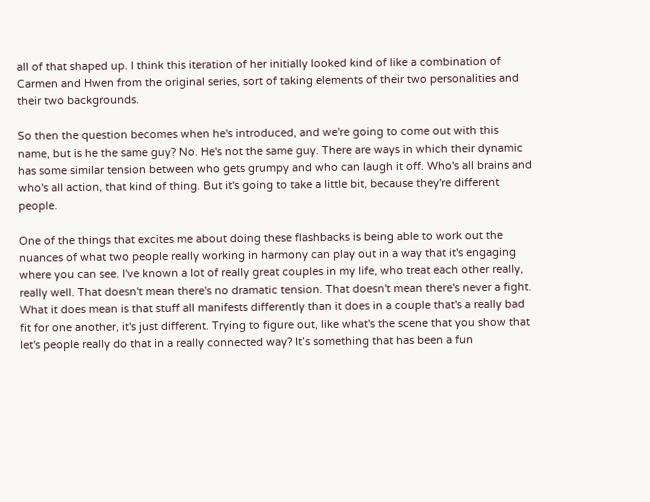all of that shaped up. I think this iteration of her initially looked kind of like a combination of Carmen and Hwen from the original series, sort of taking elements of their two personalities and their two backgrounds.

So then the question becomes when he's introduced, and we're going to come out with this name, but is he the same guy? No. He's not the same guy. There are ways in which their dynamic has some similar tension between who gets grumpy and who can laugh it off. Who's all brains and who's all action, that kind of thing. But it's going to take a little bit, because they're different people.

One of the things that excites me about doing these flashbacks is being able to work out the nuances of what two people really working in harmony can play out in a way that it's engaging where you can see. I've known a lot of really great couples in my life, who treat each other really, really well. That doesn't mean there's no dramatic tension. That doesn't mean there's never a fight. What it does mean is that stuff all manifests differently than it does in a couple that's a really bad fit for one another, it's just different. Trying to figure out, like what's the scene that you show that let's people really do that in a really connected way? It’s something that has been a fun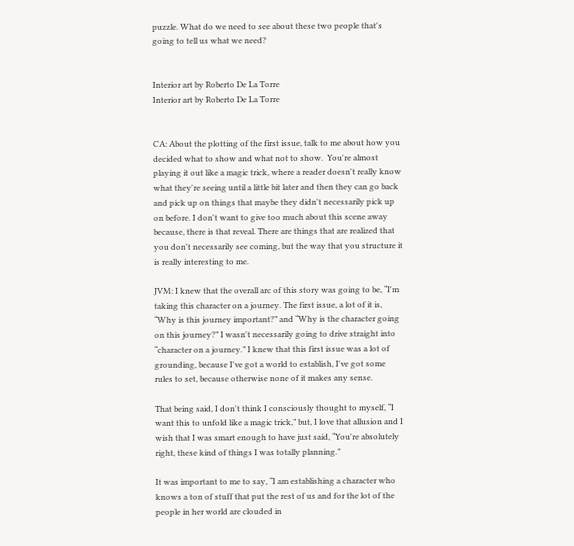puzzle. What do we need to see about these two people that's going to tell us what we need?


Interior art by Roberto De La Torre
Interior art by Roberto De La Torre


CA: About the plotting of the first issue, talk to me about how you decided what to show and what not to show.  You're almost playing it out like a magic trick, where a reader doesn't really know what they're seeing until a little bit later and then they can go back and pick up on things that maybe they didn't necessarily pick up on before. I don't want to give too much about this scene away because, there is that reveal. There are things that are realized that you don't necessarily see coming, but the way that you structure it is really interesting to me.

JVM: I knew that the overall arc of this story was going to be, “I'm taking this character on a journey. The first issue, a lot of it is, “Why is this journey important?” and “Why is the character going on this journey?” I wasn't necessarily going to drive straight into “character on a journey.” I knew that this first issue was a lot of grounding, because I've got a world to establish, I've got some rules to set, because otherwise none of it makes any sense.

That being said, I don't think I consciously thought to myself, “I want this to unfold like a magic trick,” but, I love that allusion and I wish that I was smart enough to have just said, “You're absolutely right, these kind of things I was totally planning.”

It was important to me to say, “I am establishing a character who knows a ton of stuff that put the rest of us and for the lot of the people in her world are clouded in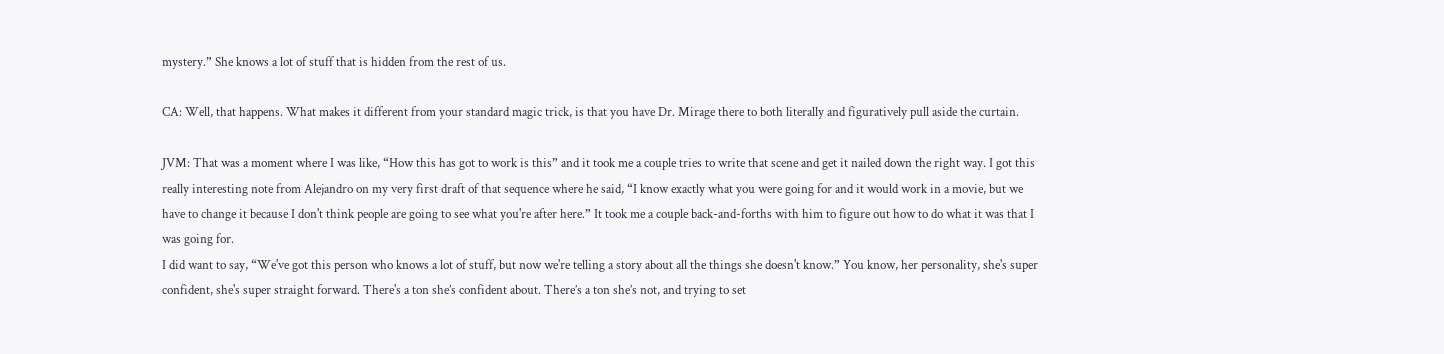mystery.” She knows a lot of stuff that is hidden from the rest of us.

CA: Well, that happens. What makes it different from your standard magic trick, is that you have Dr. Mirage there to both literally and figuratively pull aside the curtain.

JVM: That was a moment where I was like, “How this has got to work is this” and it took me a couple tries to write that scene and get it nailed down the right way. I got this really interesting note from Alejandro on my very first draft of that sequence where he said, “I know exactly what you were going for and it would work in a movie, but we have to change it because I don't think people are going to see what you're after here.” It took me a couple back-and-forths with him to figure out how to do what it was that I was going for.
I did want to say, “We've got this person who knows a lot of stuff, but now we're telling a story about all the things she doesn't know.” You know, her personality, she's super confident, she's super straight forward. There's a ton she’s confident about. There’s a ton she’s not, and trying to set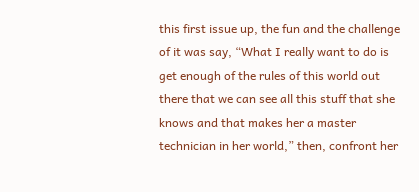this first issue up, the fun and the challenge of it was say, “What I really want to do is get enough of the rules of this world out there that we can see all this stuff that she knows and that makes her a master technician in her world,” then, confront her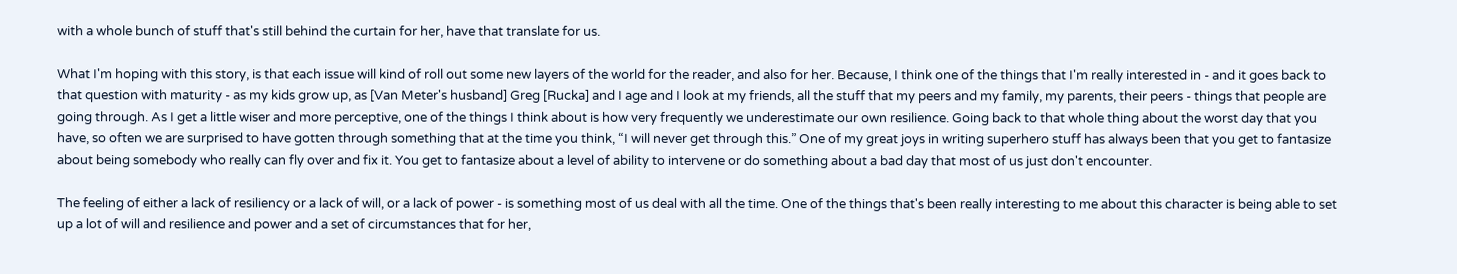with a whole bunch of stuff that's still behind the curtain for her, have that translate for us.

What I'm hoping with this story, is that each issue will kind of roll out some new layers of the world for the reader, and also for her. Because, I think one of the things that I'm really interested in - and it goes back to that question with maturity - as my kids grow up, as [Van Meter's husband] Greg [Rucka] and I age and I look at my friends, all the stuff that my peers and my family, my parents, their peers - things that people are going through. As I get a little wiser and more perceptive, one of the things I think about is how very frequently we underestimate our own resilience. Going back to that whole thing about the worst day that you have, so often we are surprised to have gotten through something that at the time you think, “I will never get through this.” One of my great joys in writing superhero stuff has always been that you get to fantasize about being somebody who really can fly over and fix it. You get to fantasize about a level of ability to intervene or do something about a bad day that most of us just don't encounter.

The feeling of either a lack of resiliency or a lack of will, or a lack of power - is something most of us deal with all the time. One of the things that's been really interesting to me about this character is being able to set up a lot of will and resilience and power and a set of circumstances that for her,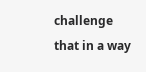challenge that in a way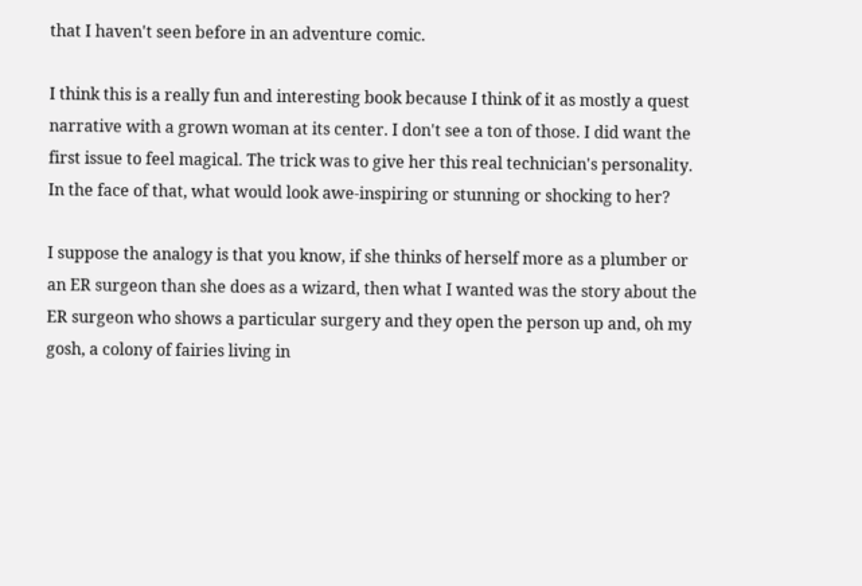that I haven't seen before in an adventure comic.

I think this is a really fun and interesting book because I think of it as mostly a quest narrative with a grown woman at its center. I don't see a ton of those. I did want the first issue to feel magical. The trick was to give her this real technician's personality. In the face of that, what would look awe-inspiring or stunning or shocking to her?

I suppose the analogy is that you know, if she thinks of herself more as a plumber or an ER surgeon than she does as a wizard, then what I wanted was the story about the ER surgeon who shows a particular surgery and they open the person up and, oh my gosh, a colony of fairies living in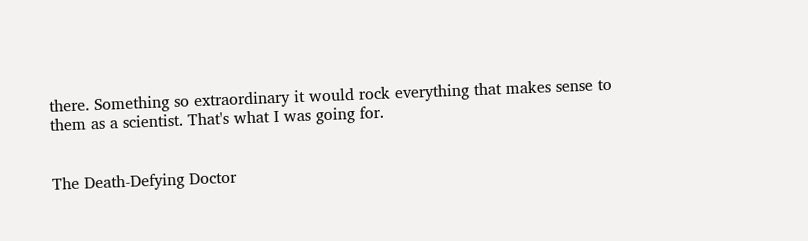there. Something so extraordinary it would rock everything that makes sense to them as a scientist. That's what I was going for.


The Death-Defying Doctor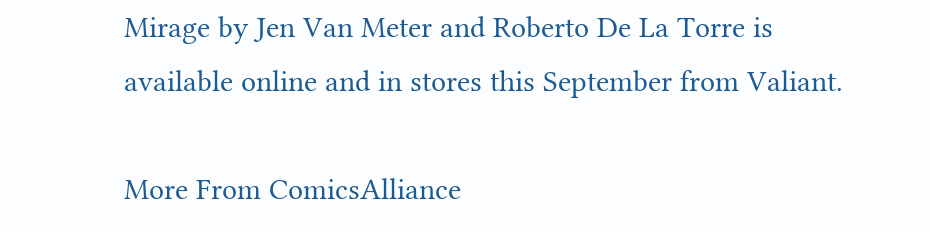Mirage by Jen Van Meter and Roberto De La Torre is available online and in stores this September from Valiant.

More From ComicsAlliance